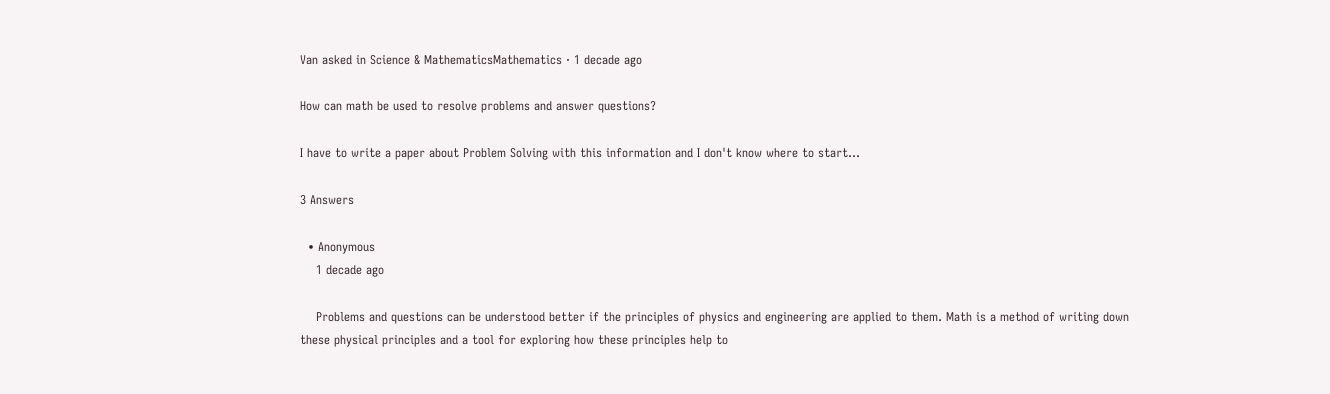Van asked in Science & MathematicsMathematics · 1 decade ago

How can math be used to resolve problems and answer questions?

I have to write a paper about Problem Solving with this information and I don't know where to start...

3 Answers

  • Anonymous
    1 decade ago

    Problems and questions can be understood better if the principles of physics and engineering are applied to them. Math is a method of writing down these physical principles and a tool for exploring how these principles help to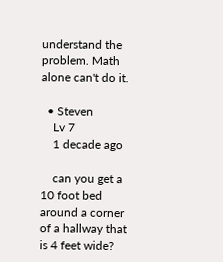understand the problem. Math alone can't do it.

  • Steven
    Lv 7
    1 decade ago

    can you get a 10 foot bed around a corner of a hallway that is 4 feet wide?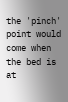the 'pinch' point would come when the bed is at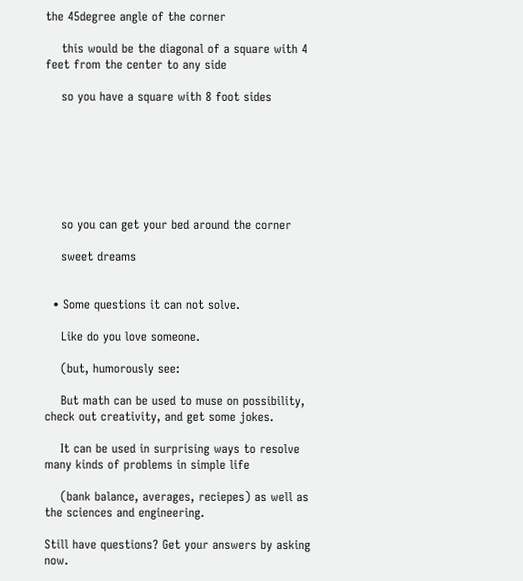the 45degree angle of the corner

    this would be the diagonal of a square with 4 feet from the center to any side

    so you have a square with 8 foot sides







    so you can get your bed around the corner

    sweet dreams


  • Some questions it can not solve.

    Like do you love someone.

    (but, humorously see:

    But math can be used to muse on possibility, check out creativity, and get some jokes.

    It can be used in surprising ways to resolve many kinds of problems in simple life

    (bank balance, averages, reciepes) as well as the sciences and engineering.

Still have questions? Get your answers by asking now.